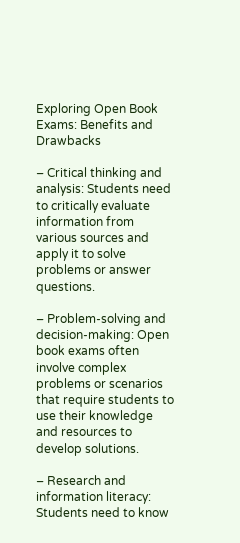Exploring Open Book Exams: Benefits and Drawbacks

– Critical thinking and analysis: Students need to critically evaluate information from various sources and apply it to solve problems or answer questions.

– Problem-solving and decision-making: Open book exams often involve complex problems or scenarios that require students to use their knowledge and resources to develop solutions.

– Research and information literacy: Students need to know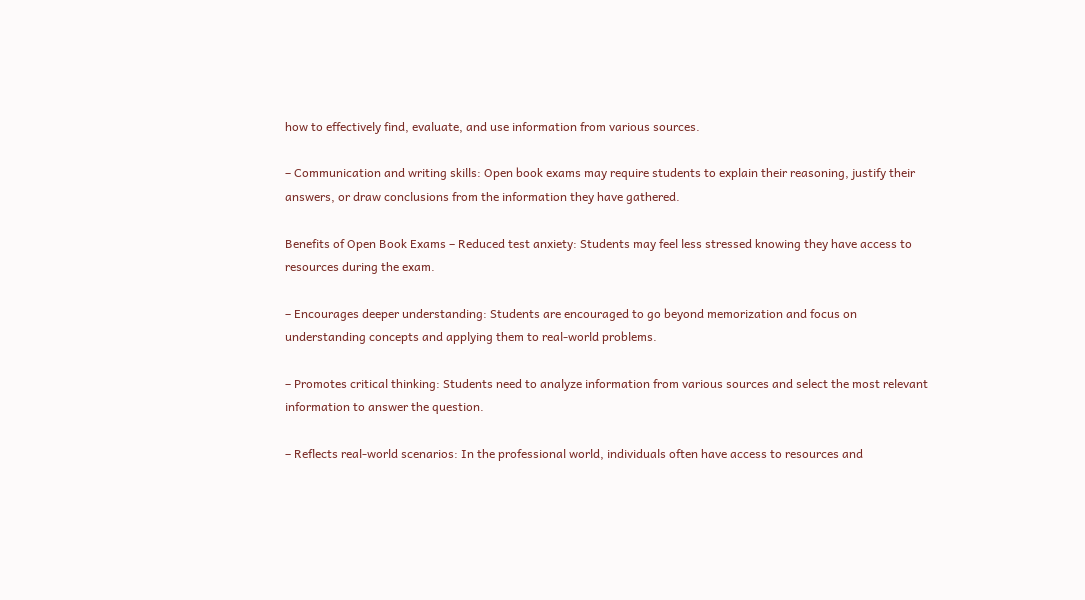how to effectively find, evaluate, and use information from various sources.

– Communication and writing skills: Open book exams may require students to explain their reasoning, justify their answers, or draw conclusions from the information they have gathered.

Benefits of Open Book Exams – Reduced test anxiety: Students may feel less stressed knowing they have access to resources during the exam.

– Encourages deeper understanding: Students are encouraged to go beyond memorization and focus on understanding concepts and applying them to real-world problems.

– Promotes critical thinking: Students need to analyze information from various sources and select the most relevant information to answer the question.

– Reflects real-world scenarios: In the professional world, individuals often have access to resources and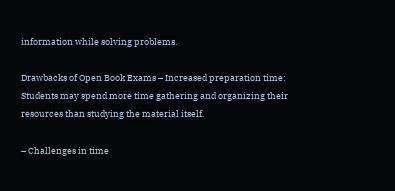information while solving problems.

Drawbacks of Open Book Exams – Increased preparation time: Students may spend more time gathering and organizing their resources than studying the material itself.

– Challenges in time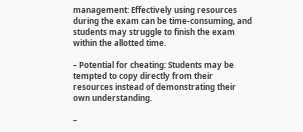management: Effectively using resources during the exam can be time-consuming, and students may struggle to finish the exam within the allotted time.

– Potential for cheating: Students may be tempted to copy directly from their resources instead of demonstrating their own understanding.

–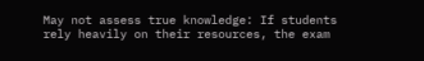May not assess true knowledge: If students rely heavily on their resources, the exam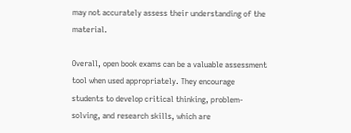may not accurately assess their understanding of the material.

Overall, open book exams can be a valuable assessment tool when used appropriately. They encourage students to develop critical thinking, problem-solving, and research skills, which are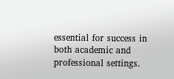essential for success in both academic and professional settings.